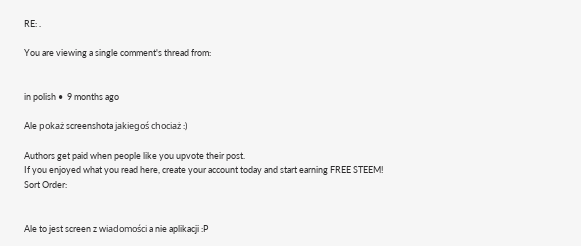RE: .

You are viewing a single comment's thread from:


in polish •  9 months ago

Ale pokaż screenshota jakiegoś chociaż :)

Authors get paid when people like you upvote their post.
If you enjoyed what you read here, create your account today and start earning FREE STEEM!
Sort Order:


Ale to jest screen z wiadomości a nie aplikacji :P